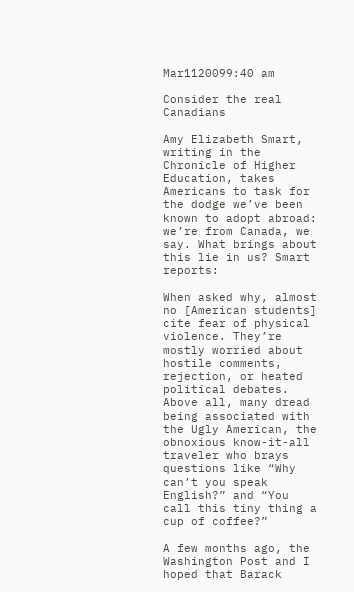Mar1120099:40 am

Consider the real Canadians

Amy Elizabeth Smart, writing in the Chronicle of Higher Education, takes Americans to task for the dodge we’ve been known to adopt abroad: we’re from Canada, we say. What brings about this lie in us? Smart reports:

When asked why, almost no [American students] cite fear of physical violence. They’re mostly worried about hostile comments, rejection, or heated political debates. Above all, many dread being associated with the Ugly American, the obnoxious know-it-all traveler who brays questions like “Why can’t you speak English?” and “You call this tiny thing a cup of coffee?”

A few months ago, the Washington Post and I hoped that Barack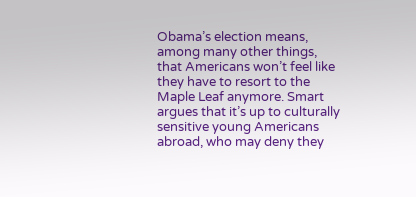Obama’s election means, among many other things, that Americans won’t feel like they have to resort to the Maple Leaf anymore. Smart argues that it’s up to culturally sensitive young Americans abroad, who may deny they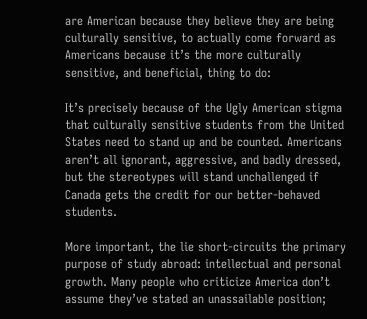are American because they believe they are being culturally sensitive, to actually come forward as Americans because it’s the more culturally sensitive, and beneficial, thing to do:

It’s precisely because of the Ugly American stigma that culturally sensitive students from the United States need to stand up and be counted. Americans aren’t all ignorant, aggressive, and badly dressed, but the stereotypes will stand unchallenged if Canada gets the credit for our better-behaved students.

More important, the lie short-circuits the primary purpose of study abroad: intellectual and personal growth. Many people who criticize America don’t assume they’ve stated an unassailable position;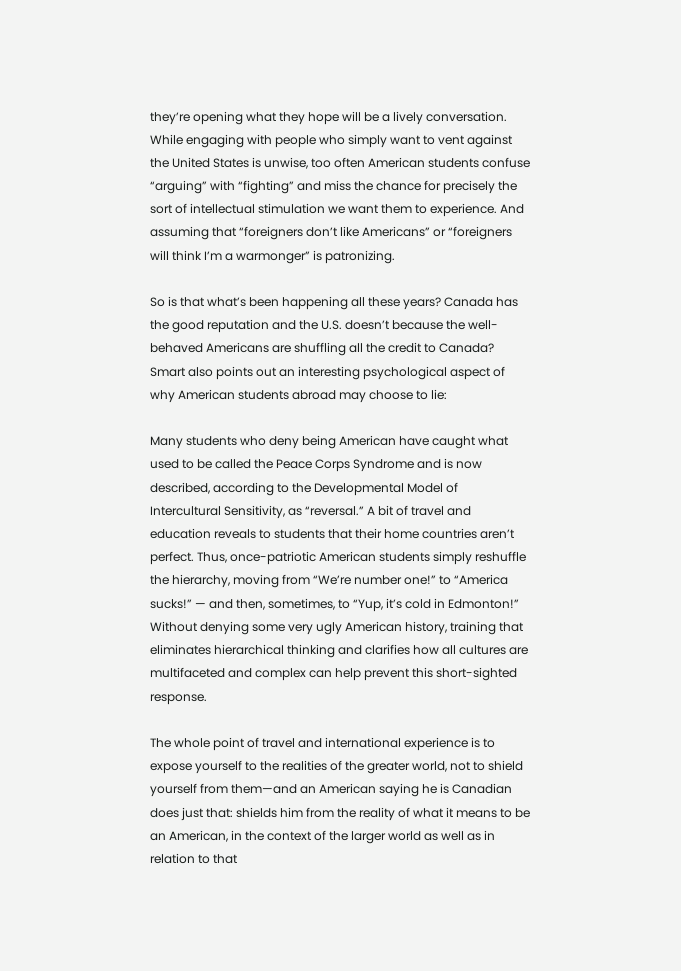they’re opening what they hope will be a lively conversation. While engaging with people who simply want to vent against the United States is unwise, too often American students confuse “arguing” with “fighting” and miss the chance for precisely the sort of intellectual stimulation we want them to experience. And assuming that “foreigners don’t like Americans” or “foreigners will think I’m a warmonger” is patronizing.

So is that what’s been happening all these years? Canada has the good reputation and the U.S. doesn’t because the well-behaved Americans are shuffling all the credit to Canada? Smart also points out an interesting psychological aspect of why American students abroad may choose to lie:

Many students who deny being American have caught what used to be called the Peace Corps Syndrome and is now described, according to the Developmental Model of Intercultural Sensitivity, as “reversal.” A bit of travel and education reveals to students that their home countries aren’t perfect. Thus, once-patriotic American students simply reshuffle the hierarchy, moving from “We’re number one!” to “America sucks!” — and then, sometimes, to “Yup, it’s cold in Edmonton!” Without denying some very ugly American history, training that eliminates hierarchical thinking and clarifies how all cultures are multifaceted and complex can help prevent this short-sighted response.

The whole point of travel and international experience is to expose yourself to the realities of the greater world, not to shield yourself from them—and an American saying he is Canadian does just that: shields him from the reality of what it means to be an American, in the context of the larger world as well as in relation to that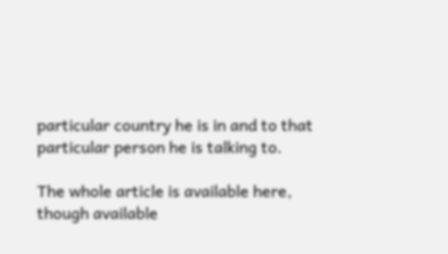particular country he is in and to that particular person he is talking to.

The whole article is available here, though available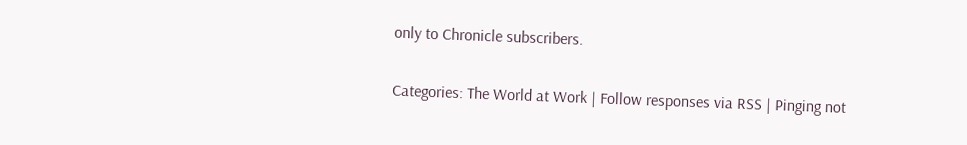only to Chronicle subscribers.

Categories: The World at Work | Follow responses via RSS | Pinging not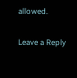allowed.

Leave a Reply